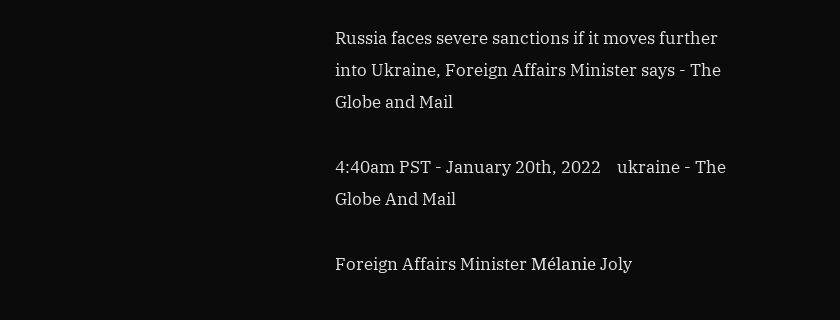Russia faces severe sanctions if it moves further into Ukraine, Foreign Affairs Minister says - The Globe and Mail

4:40am PST - January 20th, 2022    ukraine - The Globe And Mail

Foreign Affairs Minister Mélanie Joly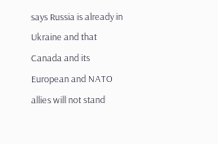says Russia is already in Ukraine and that Canada and its European and NATO allies will not stand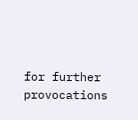for further provocations